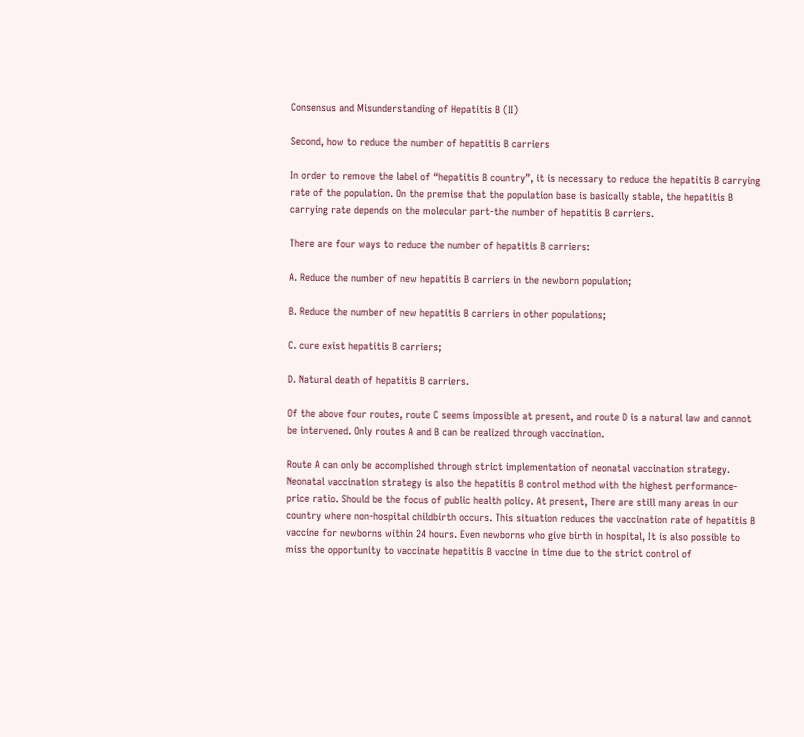Consensus and Misunderstanding of Hepatitis B (Ⅱ)

Second, how to reduce the number of hepatitis B carriers

In order to remove the label of “hepatitis B country”, it is necessary to reduce the hepatitis B carrying rate of the population. On the premise that the population base is basically stable, the hepatitis B carrying rate depends on the molecular part-the number of hepatitis B carriers.

There are four ways to reduce the number of hepatitis B carriers:

A. Reduce the number of new hepatitis B carriers in the newborn population;

B. Reduce the number of new hepatitis B carriers in other populations;

C. cure exist hepatitis B carriers;

D. Natural death of hepatitis B carriers.

Of the above four routes, route C seems impossible at present, and route D is a natural law and cannot be intervened. Only routes A and B can be realized through vaccination.

Route A can only be accomplished through strict implementation of neonatal vaccination strategy. Neonatal vaccination strategy is also the hepatitis B control method with the highest performance-price ratio. Should be the focus of public health policy. At present, There are still many areas in our country where non-hospital childbirth occurs. This situation reduces the vaccination rate of hepatitis B vaccine for newborns within 24 hours. Even newborns who give birth in hospital, It is also possible to miss the opportunity to vaccinate hepatitis B vaccine in time due to the strict control of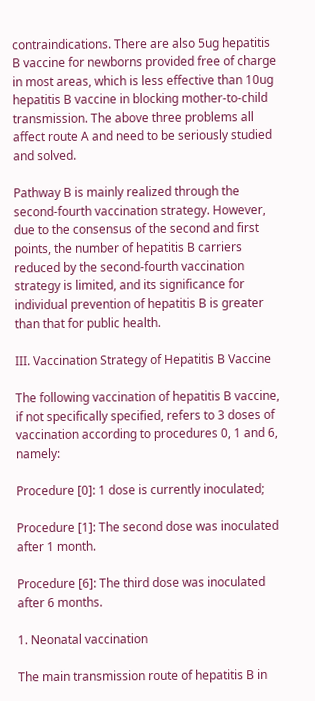contraindications. There are also 5ug hepatitis B vaccine for newborns provided free of charge in most areas, which is less effective than 10ug hepatitis B vaccine in blocking mother-to-child transmission. The above three problems all affect route A and need to be seriously studied and solved.

Pathway B is mainly realized through the second-fourth vaccination strategy. However, due to the consensus of the second and first points, the number of hepatitis B carriers reduced by the second-fourth vaccination strategy is limited, and its significance for individual prevention of hepatitis B is greater than that for public health.

III. Vaccination Strategy of Hepatitis B Vaccine

The following vaccination of hepatitis B vaccine, if not specifically specified, refers to 3 doses of vaccination according to procedures 0, 1 and 6, namely:

Procedure [0]: 1 dose is currently inoculated;

Procedure [1]: The second dose was inoculated after 1 month.

Procedure [6]: The third dose was inoculated after 6 months.

1. Neonatal vaccination

The main transmission route of hepatitis B in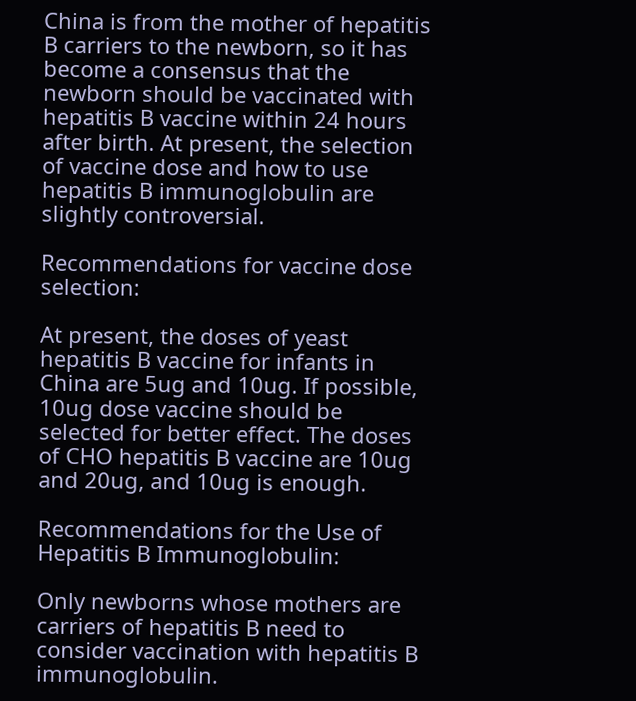China is from the mother of hepatitis B carriers to the newborn, so it has become a consensus that the newborn should be vaccinated with hepatitis B vaccine within 24 hours after birth. At present, the selection of vaccine dose and how to use hepatitis B immunoglobulin are slightly controversial.

Recommendations for vaccine dose selection:

At present, the doses of yeast hepatitis B vaccine for infants in China are 5ug and 10ug. If possible, 10ug dose vaccine should be selected for better effect. The doses of CHO hepatitis B vaccine are 10ug and 20ug, and 10ug is enough.

Recommendations for the Use of Hepatitis B Immunoglobulin:

Only newborns whose mothers are carriers of hepatitis B need to consider vaccination with hepatitis B immunoglobulin.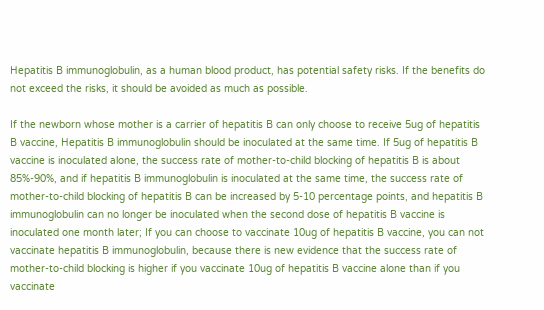Hepatitis B immunoglobulin, as a human blood product, has potential safety risks. If the benefits do not exceed the risks, it should be avoided as much as possible.

If the newborn whose mother is a carrier of hepatitis B can only choose to receive 5ug of hepatitis B vaccine, Hepatitis B immunoglobulin should be inoculated at the same time. If 5ug of hepatitis B vaccine is inoculated alone, the success rate of mother-to-child blocking of hepatitis B is about 85%-90%, and if hepatitis B immunoglobulin is inoculated at the same time, the success rate of mother-to-child blocking of hepatitis B can be increased by 5-10 percentage points, and hepatitis B immunoglobulin can no longer be inoculated when the second dose of hepatitis B vaccine is inoculated one month later; If you can choose to vaccinate 10ug of hepatitis B vaccine, you can not vaccinate hepatitis B immunoglobulin, because there is new evidence that the success rate of mother-to-child blocking is higher if you vaccinate 10ug of hepatitis B vaccine alone than if you vaccinate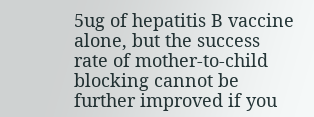5ug of hepatitis B vaccine alone, but the success rate of mother-to-child blocking cannot be further improved if you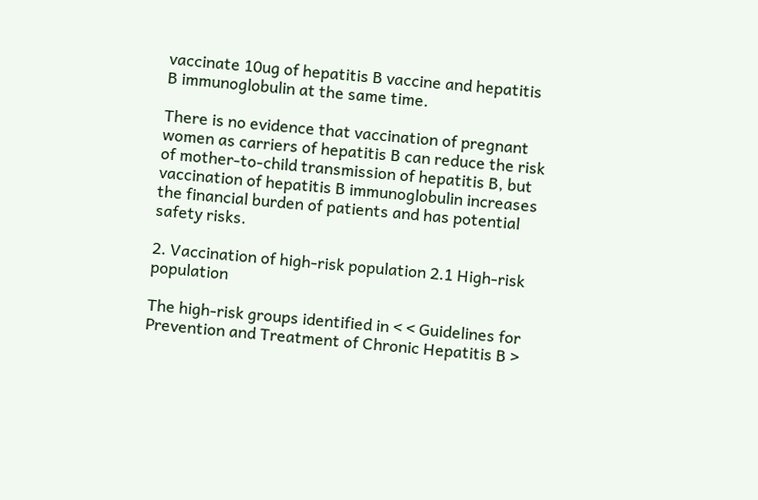vaccinate 10ug of hepatitis B vaccine and hepatitis B immunoglobulin at the same time.

There is no evidence that vaccination of pregnant women as carriers of hepatitis B can reduce the risk of mother-to-child transmission of hepatitis B, but vaccination of hepatitis B immunoglobulin increases the financial burden of patients and has potential safety risks.

2. Vaccination of high-risk population 2.1 High-risk population

The high-risk groups identified in < < Guidelines for Prevention and Treatment of Chronic Hepatitis B >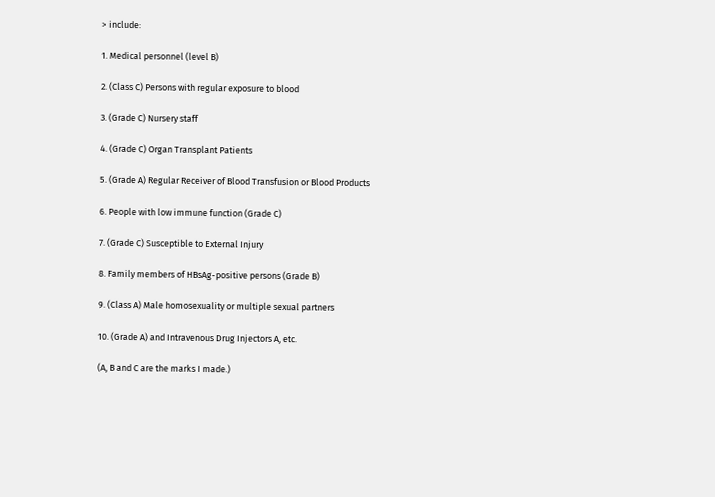> include:

1. Medical personnel (level B)

2. (Class C) Persons with regular exposure to blood

3. (Grade C) Nursery staff

4. (Grade C) Organ Transplant Patients

5. (Grade A) Regular Receiver of Blood Transfusion or Blood Products

6. People with low immune function (Grade C)

7. (Grade C) Susceptible to External Injury

8. Family members of HBsAg-positive persons (Grade B)

9. (Class A) Male homosexuality or multiple sexual partners

10. (Grade A) and Intravenous Drug Injectors A, etc.

(A, B and C are the marks I made.)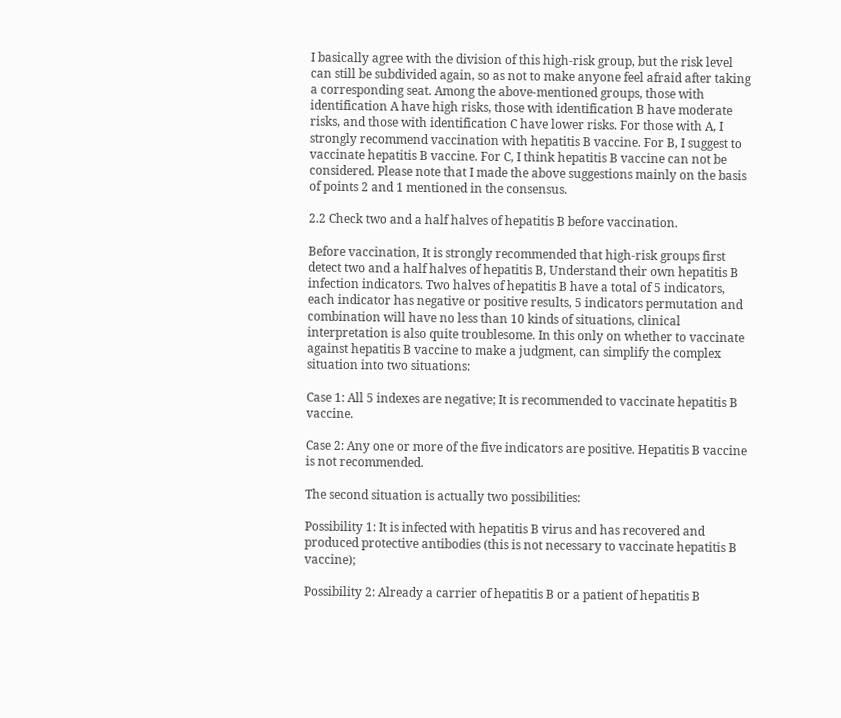I basically agree with the division of this high-risk group, but the risk level can still be subdivided again, so as not to make anyone feel afraid after taking a corresponding seat. Among the above-mentioned groups, those with identification A have high risks, those with identification B have moderate risks, and those with identification C have lower risks. For those with A, I strongly recommend vaccination with hepatitis B vaccine. For B, I suggest to vaccinate hepatitis B vaccine. For C, I think hepatitis B vaccine can not be considered. Please note that I made the above suggestions mainly on the basis of points 2 and 1 mentioned in the consensus.

2.2 Check two and a half halves of hepatitis B before vaccination.

Before vaccination, It is strongly recommended that high-risk groups first detect two and a half halves of hepatitis B, Understand their own hepatitis B infection indicators. Two halves of hepatitis B have a total of 5 indicators, each indicator has negative or positive results, 5 indicators permutation and combination will have no less than 10 kinds of situations, clinical interpretation is also quite troublesome. In this only on whether to vaccinate against hepatitis B vaccine to make a judgment, can simplify the complex situation into two situations:

Case 1: All 5 indexes are negative; It is recommended to vaccinate hepatitis B vaccine.

Case 2: Any one or more of the five indicators are positive. Hepatitis B vaccine is not recommended.

The second situation is actually two possibilities:

Possibility 1: It is infected with hepatitis B virus and has recovered and produced protective antibodies (this is not necessary to vaccinate hepatitis B vaccine);

Possibility 2: Already a carrier of hepatitis B or a patient of hepatitis B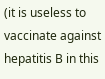(it is useless to vaccinate against hepatitis B in this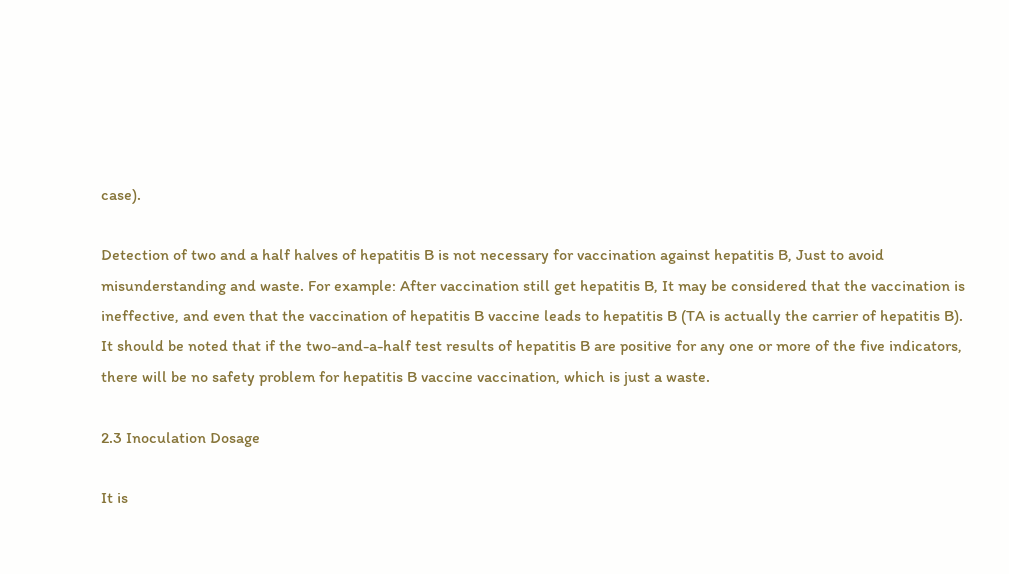case).

Detection of two and a half halves of hepatitis B is not necessary for vaccination against hepatitis B, Just to avoid misunderstanding and waste. For example: After vaccination still get hepatitis B, It may be considered that the vaccination is ineffective, and even that the vaccination of hepatitis B vaccine leads to hepatitis B (TA is actually the carrier of hepatitis B). It should be noted that if the two-and-a-half test results of hepatitis B are positive for any one or more of the five indicators, there will be no safety problem for hepatitis B vaccine vaccination, which is just a waste.

2.3 Inoculation Dosage

It is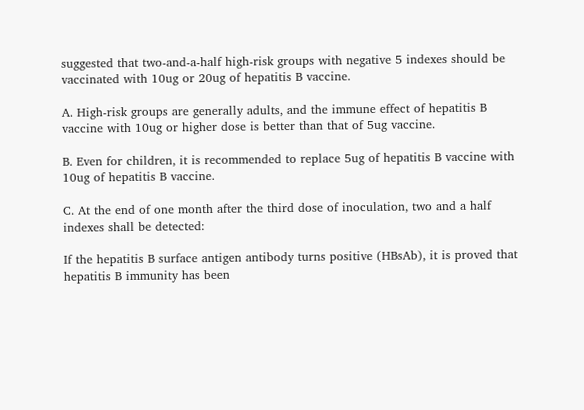suggested that two-and-a-half high-risk groups with negative 5 indexes should be vaccinated with 10ug or 20ug of hepatitis B vaccine.

A. High-risk groups are generally adults, and the immune effect of hepatitis B vaccine with 10ug or higher dose is better than that of 5ug vaccine.

B. Even for children, it is recommended to replace 5ug of hepatitis B vaccine with 10ug of hepatitis B vaccine.

C. At the end of one month after the third dose of inoculation, two and a half indexes shall be detected:

If the hepatitis B surface antigen antibody turns positive (HBsAb), it is proved that hepatitis B immunity has been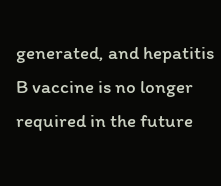generated, and hepatitis B vaccine is no longer required in the future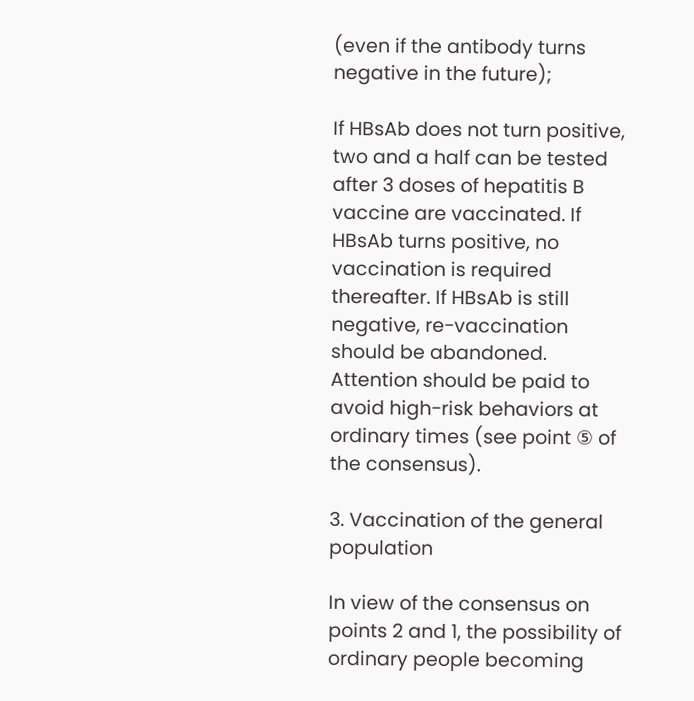(even if the antibody turns negative in the future);

If HBsAb does not turn positive, two and a half can be tested after 3 doses of hepatitis B vaccine are vaccinated. If HBsAb turns positive, no vaccination is required thereafter. If HBsAb is still negative, re-vaccination should be abandoned. Attention should be paid to avoid high-risk behaviors at ordinary times (see point ⑤ of the consensus).

3. Vaccination of the general population

In view of the consensus on points 2 and 1, the possibility of ordinary people becoming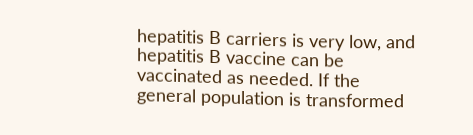hepatitis B carriers is very low, and hepatitis B vaccine can be vaccinated as needed. If the general population is transformed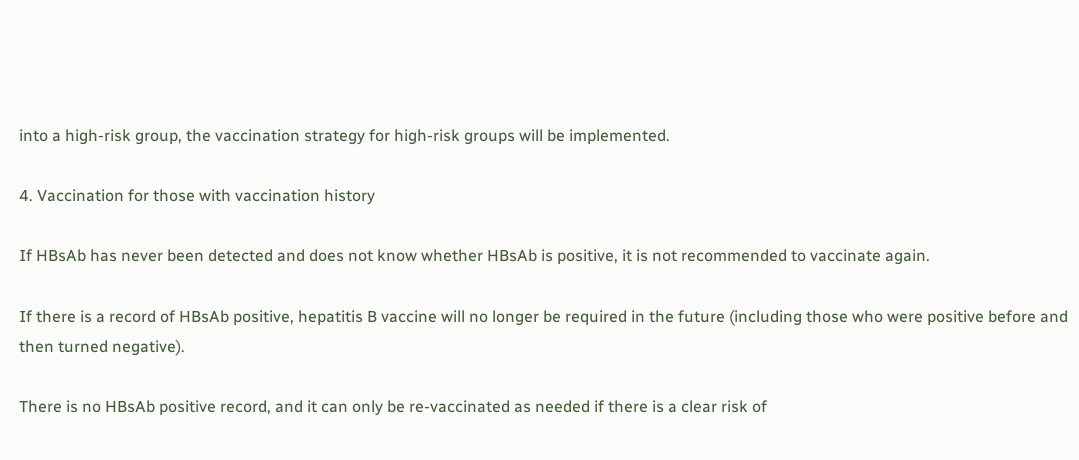into a high-risk group, the vaccination strategy for high-risk groups will be implemented.

4. Vaccination for those with vaccination history

If HBsAb has never been detected and does not know whether HBsAb is positive, it is not recommended to vaccinate again.

If there is a record of HBsAb positive, hepatitis B vaccine will no longer be required in the future (including those who were positive before and then turned negative).

There is no HBsAb positive record, and it can only be re-vaccinated as needed if there is a clear risk of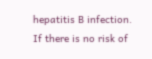hepatitis B infection. If there is no risk of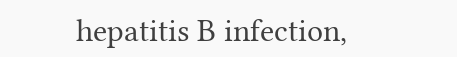hepatitis B infection,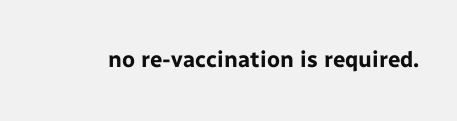no re-vaccination is required.